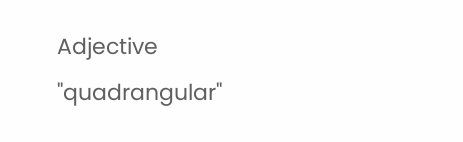Adjective "quadrangular"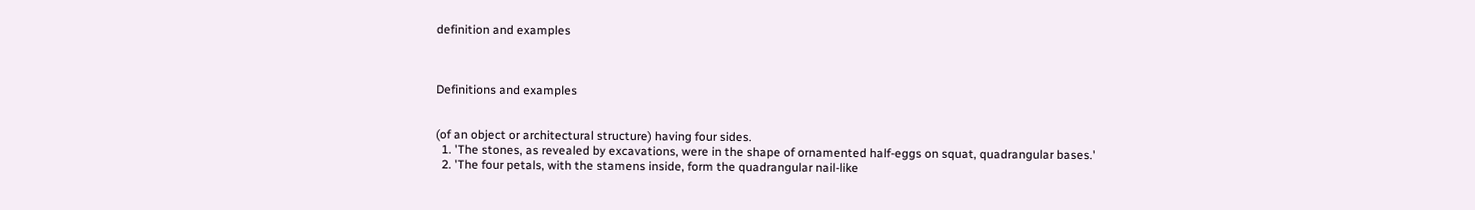definition and examples



Definitions and examples


(of an object or architectural structure) having four sides.
  1. 'The stones, as revealed by excavations, were in the shape of ornamented half-eggs on squat, quadrangular bases.'
  2. 'The four petals, with the stamens inside, form the quadrangular nail-like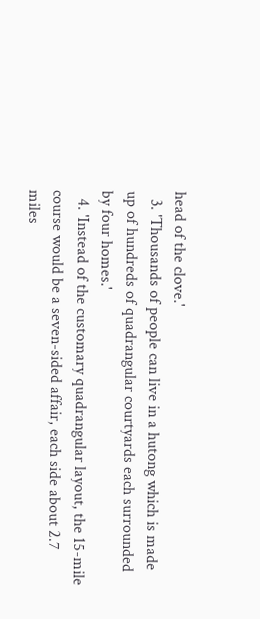head of the clove.'
  3. 'Thousands of people can live in a hutong which is made up of hundreds of quadrangular courtyards each surrounded by four homes.'
  4. 'Instead of the customary quadrangular layout, the 15-mile course would be a seven-sided affair, each side about 2.7 miles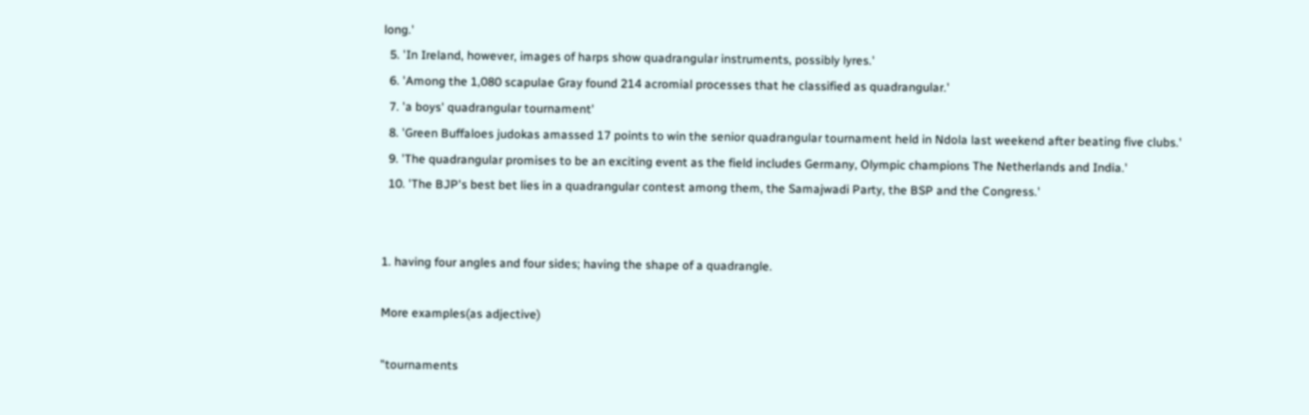long.'
  5. 'In Ireland, however, images of harps show quadrangular instruments, possibly lyres.'
  6. 'Among the 1,080 scapulae Gray found 214 acromial processes that he classified as quadrangular.'
  7. 'a boys' quadrangular tournament'
  8. 'Green Buffaloes judokas amassed 17 points to win the senior quadrangular tournament held in Ndola last weekend after beating five clubs.'
  9. 'The quadrangular promises to be an exciting event as the field includes Germany, Olympic champions The Netherlands and India.'
  10. 'The BJP's best bet lies in a quadrangular contest among them, the Samajwadi Party, the BSP and the Congress.'


1. having four angles and four sides; having the shape of a quadrangle.

More examples(as adjective)

"tournaments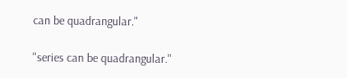can be quadrangular."

"series can be quadrangular."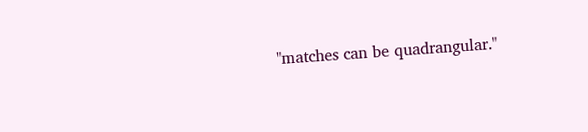"matches can be quadrangular."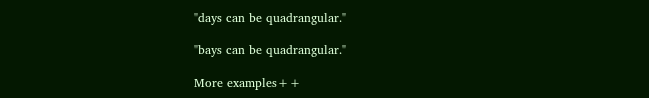"days can be quadrangular."

"bays can be quadrangular."

More examples++